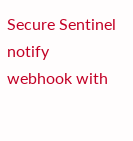Secure Sentinel notify webhook with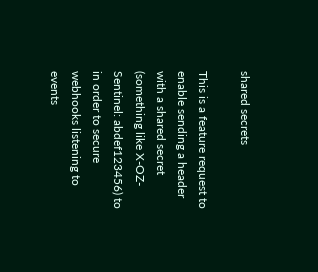shared secrets

This is a feature request to enable sending a header with a shared secret (something like X-OZ-Sentinel: abdef123456) to in order to secure webhooks listening to events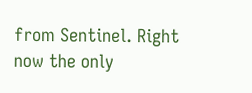from Sentinel. Right now the only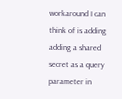workaround I can think of is adding adding a shared secret as a query parameter in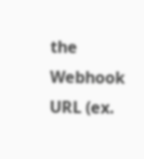the Webhook URL (ex.